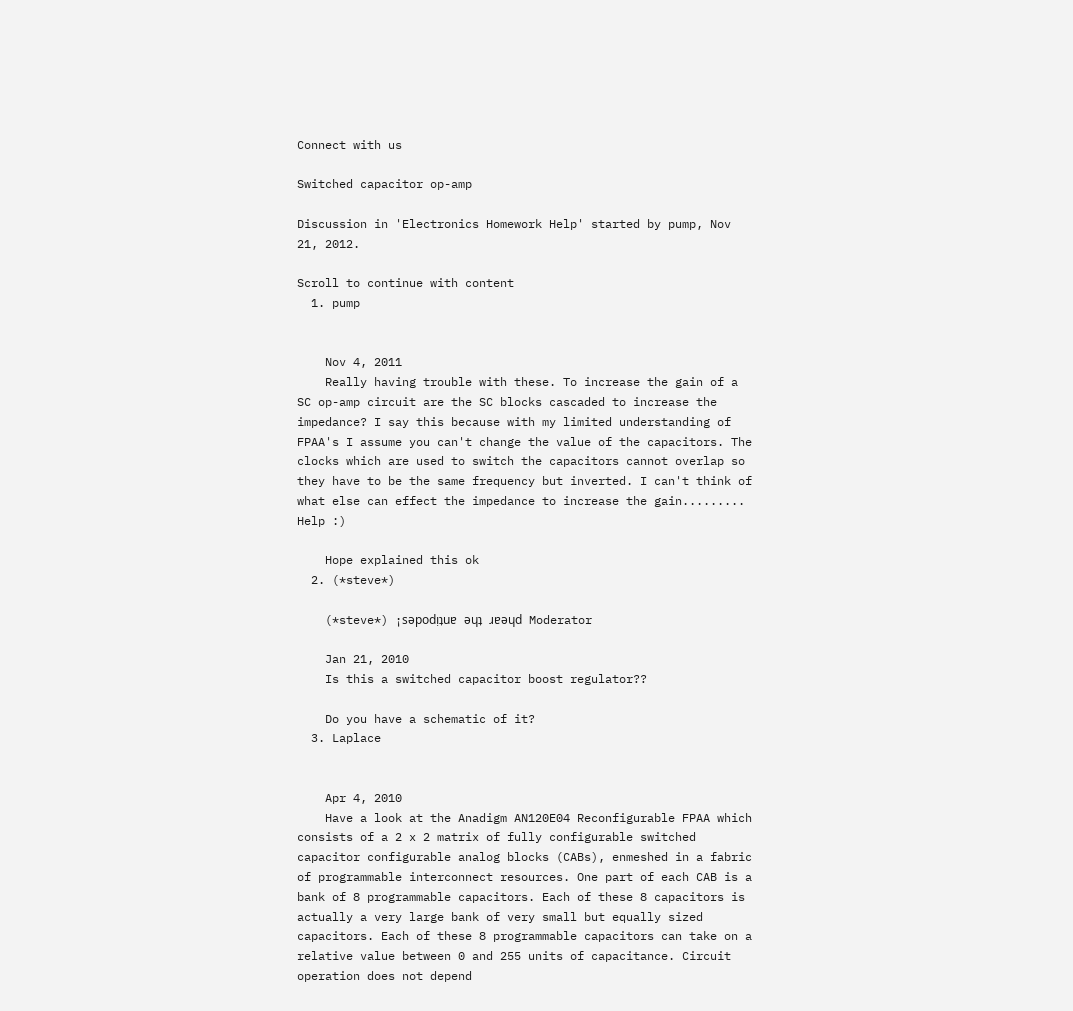Connect with us

Switched capacitor op-amp

Discussion in 'Electronics Homework Help' started by pump, Nov 21, 2012.

Scroll to continue with content
  1. pump


    Nov 4, 2011
    Really having trouble with these. To increase the gain of a SC op-amp circuit are the SC blocks cascaded to increase the impedance? I say this because with my limited understanding of FPAA's I assume you can't change the value of the capacitors. The clocks which are used to switch the capacitors cannot overlap so they have to be the same frequency but inverted. I can't think of what else can effect the impedance to increase the gain......... Help :)

    Hope explained this ok
  2. (*steve*)

    (*steve*) ¡sǝpodᴉʇuɐ ǝɥʇ ɹɐǝɥd Moderator

    Jan 21, 2010
    Is this a switched capacitor boost regulator??

    Do you have a schematic of it?
  3. Laplace


    Apr 4, 2010
    Have a look at the Anadigm AN120E04 Reconfigurable FPAA which consists of a 2 x 2 matrix of fully configurable switched capacitor configurable analog blocks (CABs), enmeshed in a fabric of programmable interconnect resources. One part of each CAB is a bank of 8 programmable capacitors. Each of these 8 capacitors is actually a very large bank of very small but equally sized capacitors. Each of these 8 programmable capacitors can take on a relative value between 0 and 255 units of capacitance. Circuit operation does not depend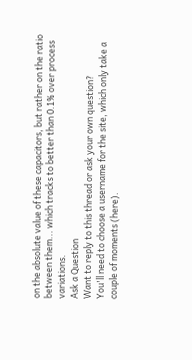on the absolute value of these capacitors, but rather on the ratio between them... which tracks to better than 0.1% over process variations.
Ask a Question
Want to reply to this thread or ask your own question?
You'll need to choose a username for the site, which only take a couple of moments (here).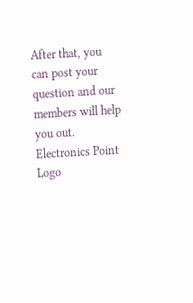After that, you can post your question and our members will help you out.
Electronics Point Logo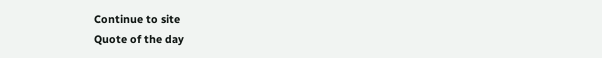Continue to site
Quote of the day